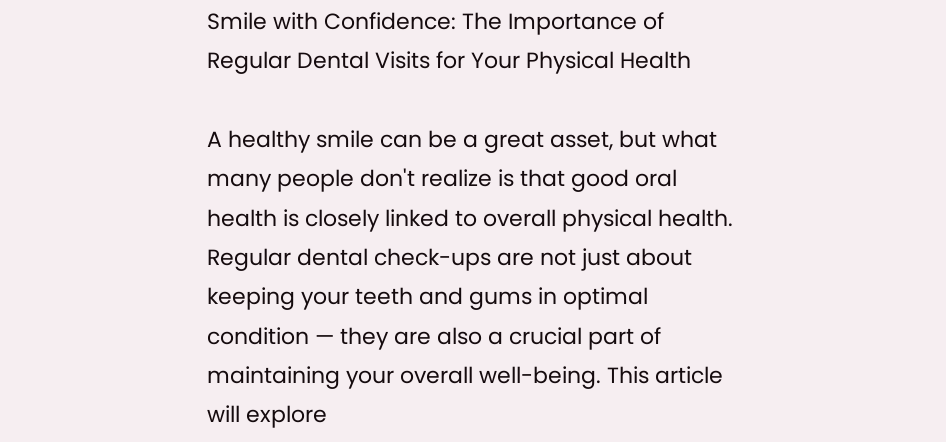Smile with Confidence: The Importance of Regular Dental Visits for Your Physical Health

A healthy smile can be a great asset, but what many people don't realize is that good oral health is closely linked to overall physical health. Regular dental check-ups are not just about keeping your teeth and gums in optimal condition — they are also a crucial part of maintaining your overall well-being. This article will explore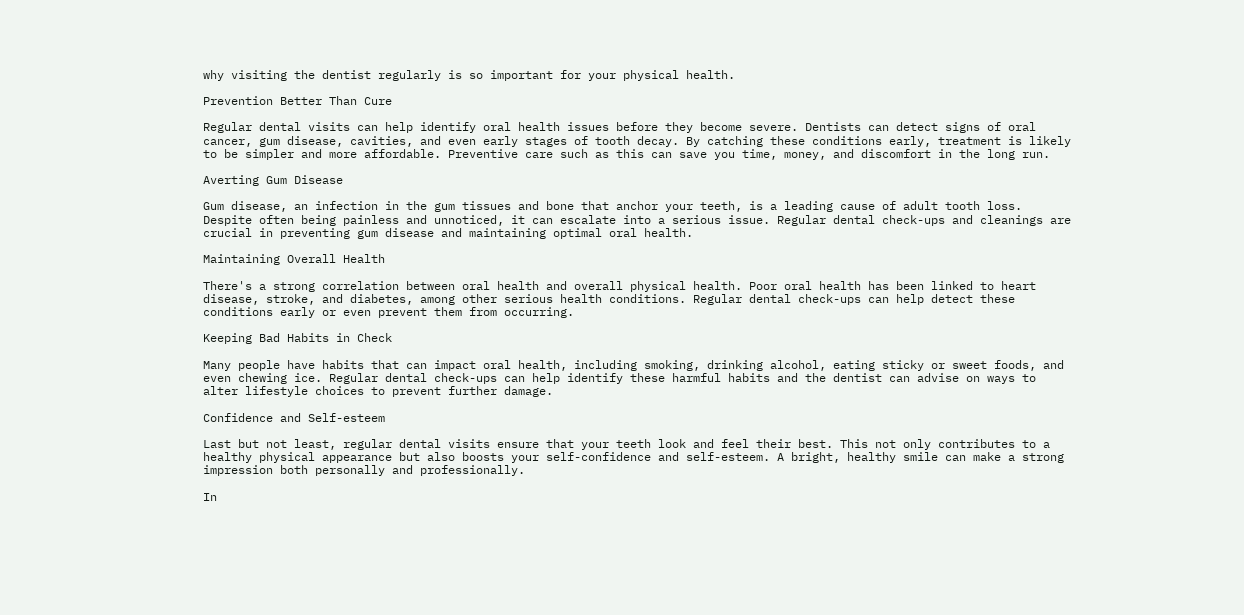why visiting the dentist regularly is so important for your physical health.

Prevention Better Than Cure

Regular dental visits can help identify oral health issues before they become severe. Dentists can detect signs of oral cancer, gum disease, cavities, and even early stages of tooth decay. By catching these conditions early, treatment is likely to be simpler and more affordable. Preventive care such as this can save you time, money, and discomfort in the long run.

Averting Gum Disease

Gum disease, an infection in the gum tissues and bone that anchor your teeth, is a leading cause of adult tooth loss. Despite often being painless and unnoticed, it can escalate into a serious issue. Regular dental check-ups and cleanings are crucial in preventing gum disease and maintaining optimal oral health.

Maintaining Overall Health

There's a strong correlation between oral health and overall physical health. Poor oral health has been linked to heart disease, stroke, and diabetes, among other serious health conditions. Regular dental check-ups can help detect these conditions early or even prevent them from occurring.

Keeping Bad Habits in Check

Many people have habits that can impact oral health, including smoking, drinking alcohol, eating sticky or sweet foods, and even chewing ice. Regular dental check-ups can help identify these harmful habits and the dentist can advise on ways to alter lifestyle choices to prevent further damage.

Confidence and Self-esteem

Last but not least, regular dental visits ensure that your teeth look and feel their best. This not only contributes to a healthy physical appearance but also boosts your self-confidence and self-esteem. A bright, healthy smile can make a strong impression both personally and professionally.

In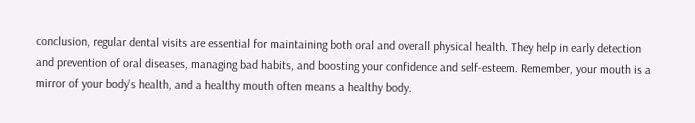conclusion, regular dental visits are essential for maintaining both oral and overall physical health. They help in early detection and prevention of oral diseases, managing bad habits, and boosting your confidence and self-esteem. Remember, your mouth is a mirror of your body's health, and a healthy mouth often means a healthy body.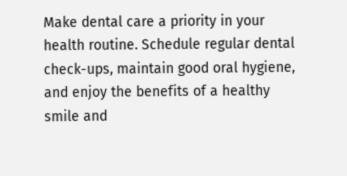Make dental care a priority in your health routine. Schedule regular dental check-ups, maintain good oral hygiene, and enjoy the benefits of a healthy smile and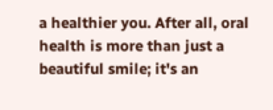a healthier you. After all, oral health is more than just a beautiful smile; it's an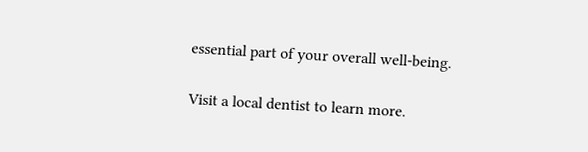essential part of your overall well-being.

Visit a local dentist to learn more.